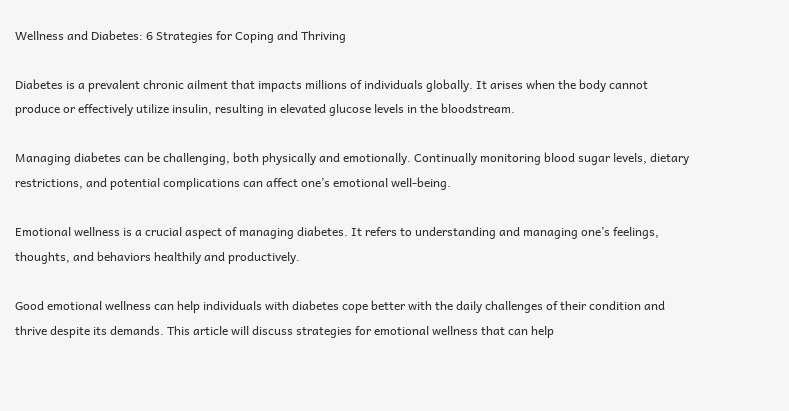Wellness and Diabetes: 6 Strategies for Coping and Thriving

Diabetes is a prevalent chronic ailment that impacts millions of individuals globally. It arises when the body cannot produce or effectively utilize insulin, resulting in elevated glucose levels in the bloodstream.

Managing diabetes can be challenging, both physically and emotionally. Continually monitoring blood sugar levels, dietary restrictions, and potential complications can affect one’s emotional well-being.

Emotional wellness is a crucial aspect of managing diabetes. It refers to understanding and managing one’s feelings, thoughts, and behaviors healthily and productively.

Good emotional wellness can help individuals with diabetes cope better with the daily challenges of their condition and thrive despite its demands. This article will discuss strategies for emotional wellness that can help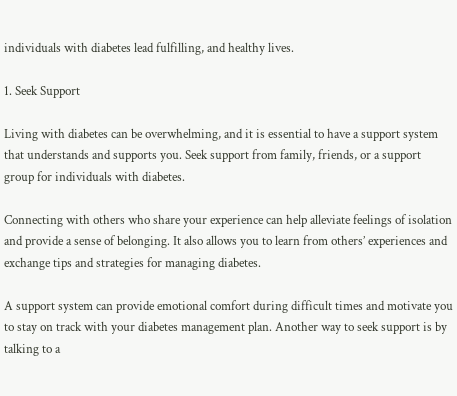individuals with diabetes lead fulfilling, and healthy lives.

1. Seek Support

Living with diabetes can be overwhelming, and it is essential to have a support system that understands and supports you. Seek support from family, friends, or a support group for individuals with diabetes.

Connecting with others who share your experience can help alleviate feelings of isolation and provide a sense of belonging. It also allows you to learn from others’ experiences and exchange tips and strategies for managing diabetes.

A support system can provide emotional comfort during difficult times and motivate you to stay on track with your diabetes management plan. Another way to seek support is by talking to a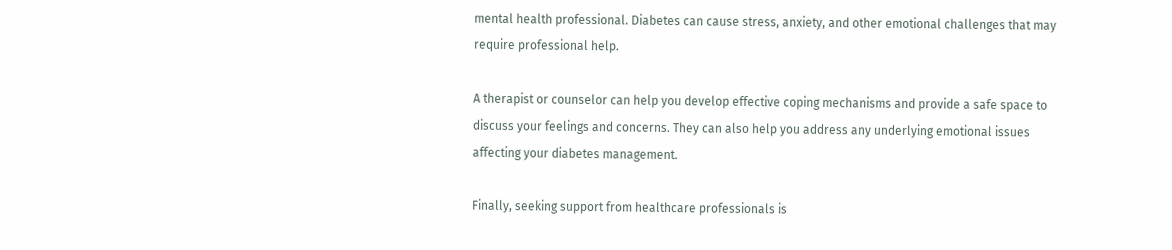mental health professional. Diabetes can cause stress, anxiety, and other emotional challenges that may require professional help.

A therapist or counselor can help you develop effective coping mechanisms and provide a safe space to discuss your feelings and concerns. They can also help you address any underlying emotional issues affecting your diabetes management.

Finally, seeking support from healthcare professionals is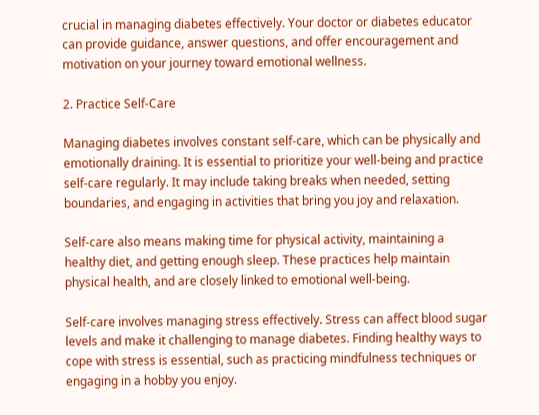crucial in managing diabetes effectively. Your doctor or diabetes educator can provide guidance, answer questions, and offer encouragement and motivation on your journey toward emotional wellness.

2. Practice Self-Care

Managing diabetes involves constant self-care, which can be physically and emotionally draining. It is essential to prioritize your well-being and practice self-care regularly. It may include taking breaks when needed, setting boundaries, and engaging in activities that bring you joy and relaxation.

Self-care also means making time for physical activity, maintaining a healthy diet, and getting enough sleep. These practices help maintain physical health, and are closely linked to emotional well-being.

Self-care involves managing stress effectively. Stress can affect blood sugar levels and make it challenging to manage diabetes. Finding healthy ways to cope with stress is essential, such as practicing mindfulness techniques or engaging in a hobby you enjoy.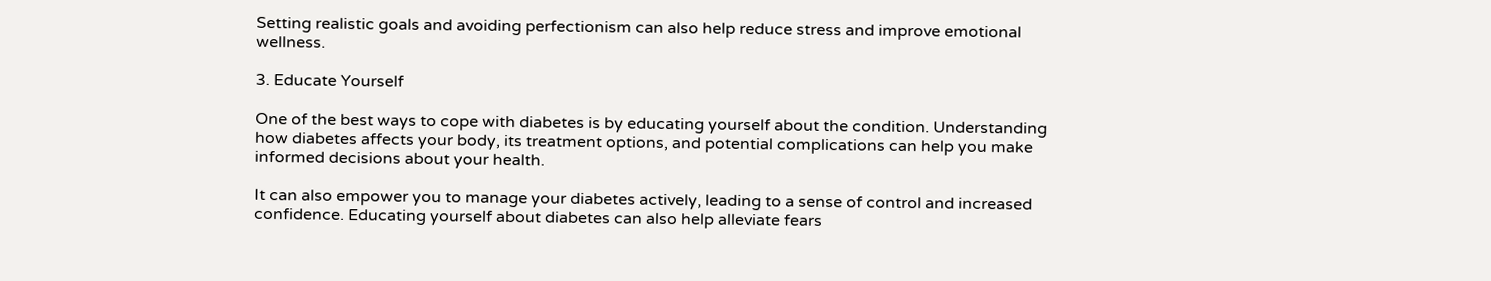Setting realistic goals and avoiding perfectionism can also help reduce stress and improve emotional wellness.

3. Educate Yourself

One of the best ways to cope with diabetes is by educating yourself about the condition. Understanding how diabetes affects your body, its treatment options, and potential complications can help you make informed decisions about your health.

It can also empower you to manage your diabetes actively, leading to a sense of control and increased confidence. Educating yourself about diabetes can also help alleviate fears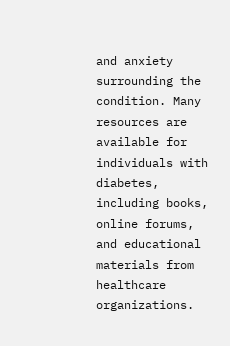and anxiety surrounding the condition. Many resources are available for individuals with diabetes, including books, online forums, and educational materials from healthcare organizations.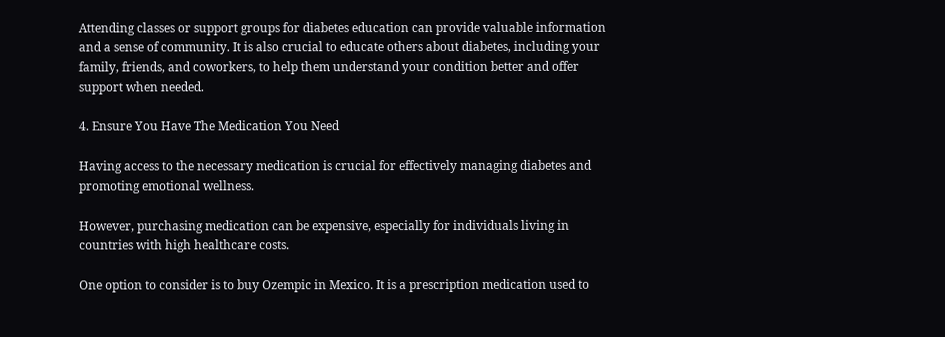Attending classes or support groups for diabetes education can provide valuable information and a sense of community. It is also crucial to educate others about diabetes, including your family, friends, and coworkers, to help them understand your condition better and offer support when needed.

4. Ensure You Have The Medication You Need

Having access to the necessary medication is crucial for effectively managing diabetes and promoting emotional wellness.

However, purchasing medication can be expensive, especially for individuals living in countries with high healthcare costs.

One option to consider is to buy Ozempic in Mexico. It is a prescription medication used to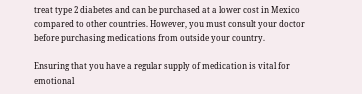treat type 2 diabetes and can be purchased at a lower cost in Mexico compared to other countries. However, you must consult your doctor before purchasing medications from outside your country.

Ensuring that you have a regular supply of medication is vital for emotional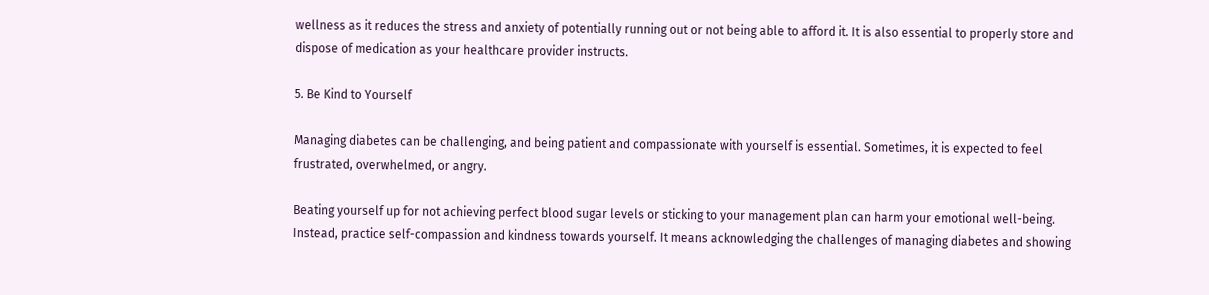wellness as it reduces the stress and anxiety of potentially running out or not being able to afford it. It is also essential to properly store and dispose of medication as your healthcare provider instructs.

5. Be Kind to Yourself

Managing diabetes can be challenging, and being patient and compassionate with yourself is essential. Sometimes, it is expected to feel frustrated, overwhelmed, or angry.

Beating yourself up for not achieving perfect blood sugar levels or sticking to your management plan can harm your emotional well-being. Instead, practice self-compassion and kindness towards yourself. It means acknowledging the challenges of managing diabetes and showing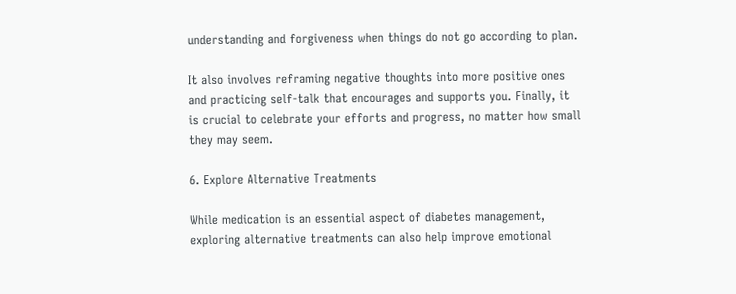understanding and forgiveness when things do not go according to plan.

It also involves reframing negative thoughts into more positive ones and practicing self-talk that encourages and supports you. Finally, it is crucial to celebrate your efforts and progress, no matter how small they may seem.

6. Explore Alternative Treatments

While medication is an essential aspect of diabetes management, exploring alternative treatments can also help improve emotional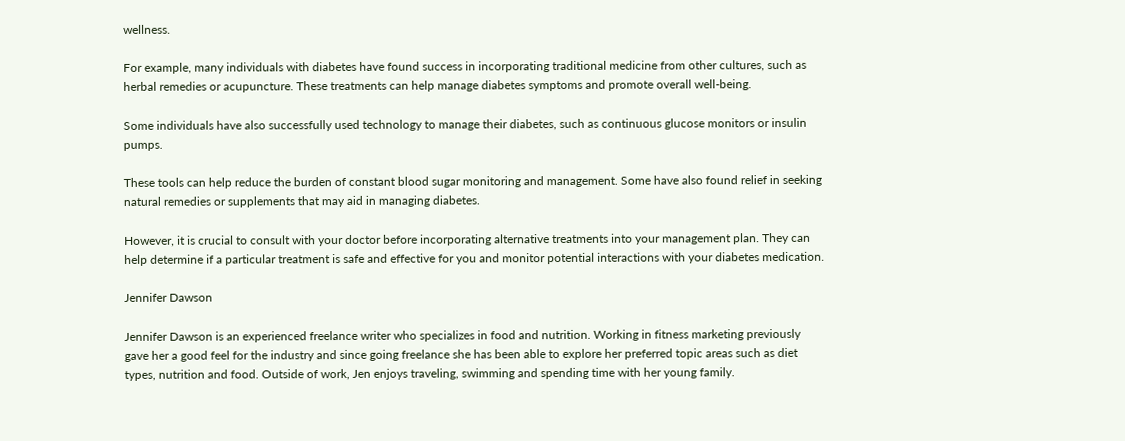wellness.

For example, many individuals with diabetes have found success in incorporating traditional medicine from other cultures, such as herbal remedies or acupuncture. These treatments can help manage diabetes symptoms and promote overall well-being.

Some individuals have also successfully used technology to manage their diabetes, such as continuous glucose monitors or insulin pumps.

These tools can help reduce the burden of constant blood sugar monitoring and management. Some have also found relief in seeking natural remedies or supplements that may aid in managing diabetes.

However, it is crucial to consult with your doctor before incorporating alternative treatments into your management plan. They can help determine if a particular treatment is safe and effective for you and monitor potential interactions with your diabetes medication.

Jennifer Dawson

Jennifer Dawson is an experienced freelance writer who specializes in food and nutrition. Working in fitness marketing previously gave her a good feel for the industry and since going freelance she has been able to explore her preferred topic areas such as diet types, nutrition and food. Outside of work, Jen enjoys traveling, swimming and spending time with her young family.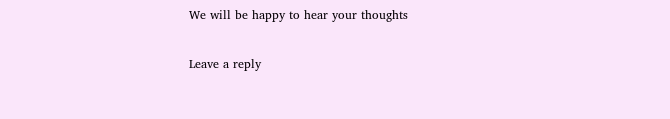We will be happy to hear your thoughts

Leave a reply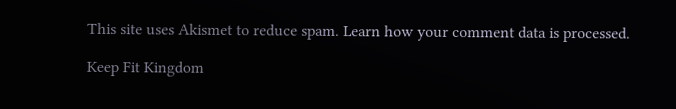This site uses Akismet to reduce spam. Learn how your comment data is processed.

Keep Fit Kingdom